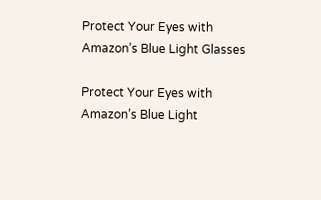Protect Your Eyes with Amazon’s Blue Light Glasses

Protect Your Eyes with Amazon’s Blue Light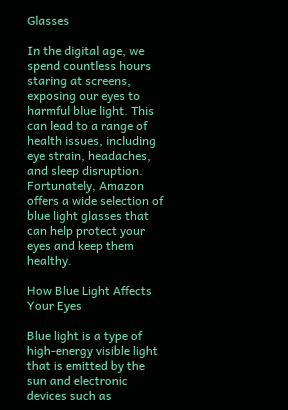Glasses

In the digital age, we spend countless hours staring at screens, exposing our eyes to harmful blue light. This can lead to a range of health issues, including eye strain, headaches, and sleep disruption. Fortunately, Amazon offers a wide selection of blue light glasses that can help protect your eyes and keep them healthy.

How Blue Light Affects Your Eyes

Blue light is a type of high-energy visible light that is emitted by the sun and electronic devices such as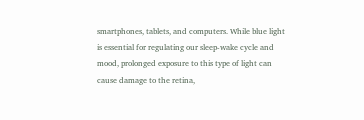smartphones, tablets, and computers. While blue light is essential for regulating our sleep-wake cycle and mood, prolonged exposure to this type of light can cause damage to the retina,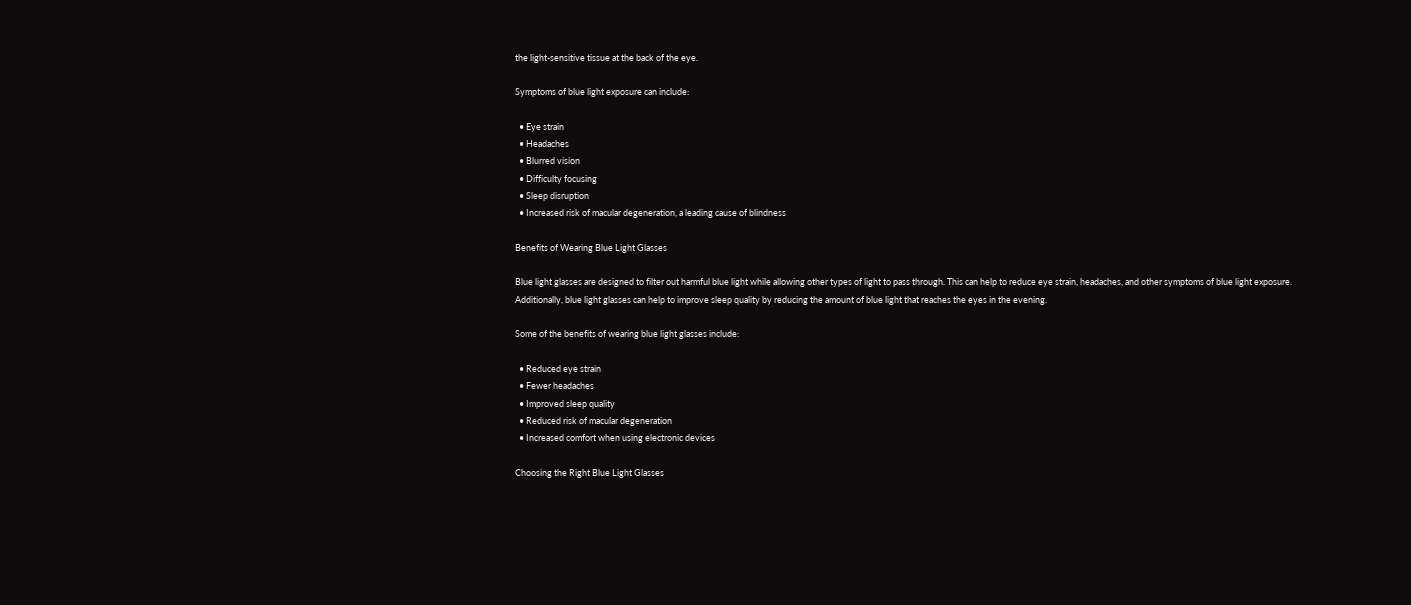the light-sensitive tissue at the back of the eye.

Symptoms of blue light exposure can include:

  • Eye strain
  • Headaches
  • Blurred vision
  • Difficulty focusing
  • Sleep disruption
  • Increased risk of macular degeneration, a leading cause of blindness

Benefits of Wearing Blue Light Glasses

Blue light glasses are designed to filter out harmful blue light while allowing other types of light to pass through. This can help to reduce eye strain, headaches, and other symptoms of blue light exposure. Additionally, blue light glasses can help to improve sleep quality by reducing the amount of blue light that reaches the eyes in the evening.

Some of the benefits of wearing blue light glasses include:

  • Reduced eye strain
  • Fewer headaches
  • Improved sleep quality
  • Reduced risk of macular degeneration
  • Increased comfort when using electronic devices

Choosing the Right Blue Light Glasses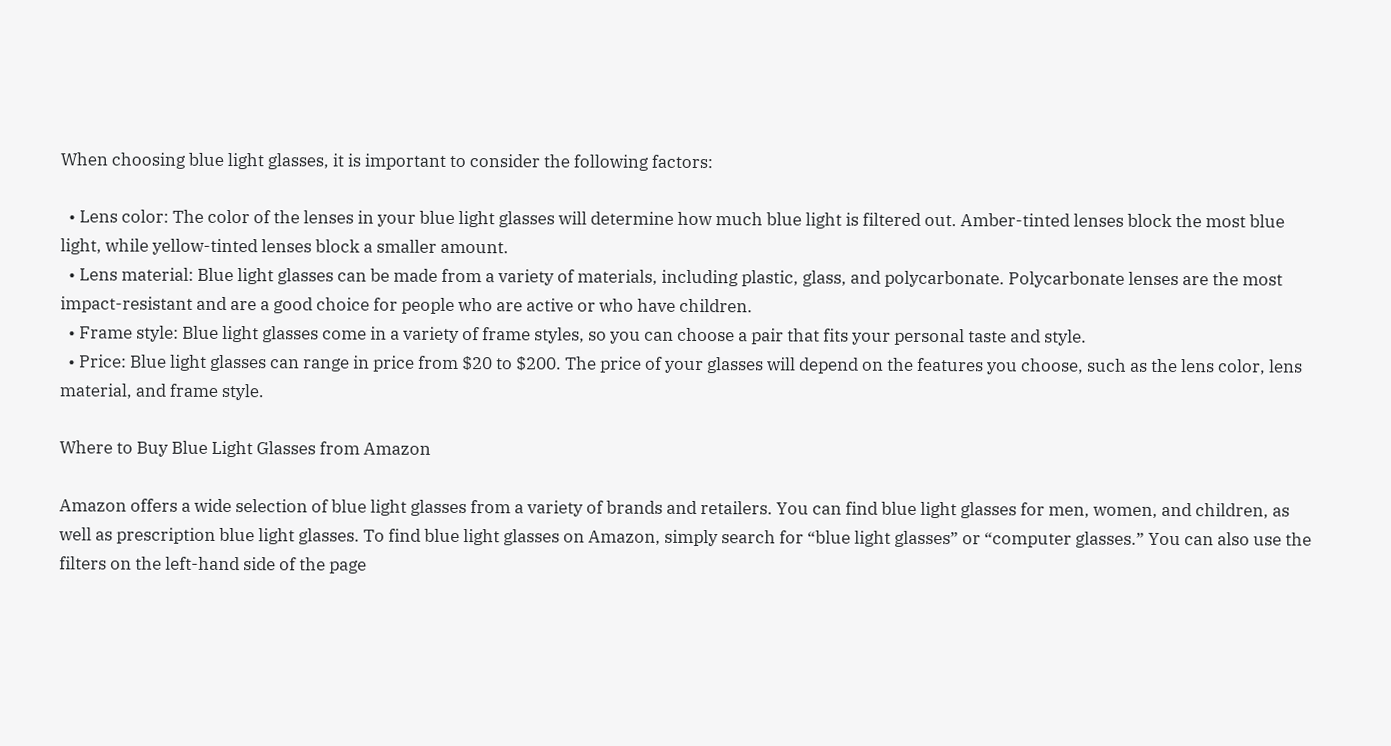When choosing blue light glasses, it is important to consider the following factors:

  • Lens color: The color of the lenses in your blue light glasses will determine how much blue light is filtered out. Amber-tinted lenses block the most blue light, while yellow-tinted lenses block a smaller amount.
  • Lens material: Blue light glasses can be made from a variety of materials, including plastic, glass, and polycarbonate. Polycarbonate lenses are the most impact-resistant and are a good choice for people who are active or who have children.
  • Frame style: Blue light glasses come in a variety of frame styles, so you can choose a pair that fits your personal taste and style.
  • Price: Blue light glasses can range in price from $20 to $200. The price of your glasses will depend on the features you choose, such as the lens color, lens material, and frame style.

Where to Buy Blue Light Glasses from Amazon

Amazon offers a wide selection of blue light glasses from a variety of brands and retailers. You can find blue light glasses for men, women, and children, as well as prescription blue light glasses. To find blue light glasses on Amazon, simply search for “blue light glasses” or “computer glasses.” You can also use the filters on the left-hand side of the page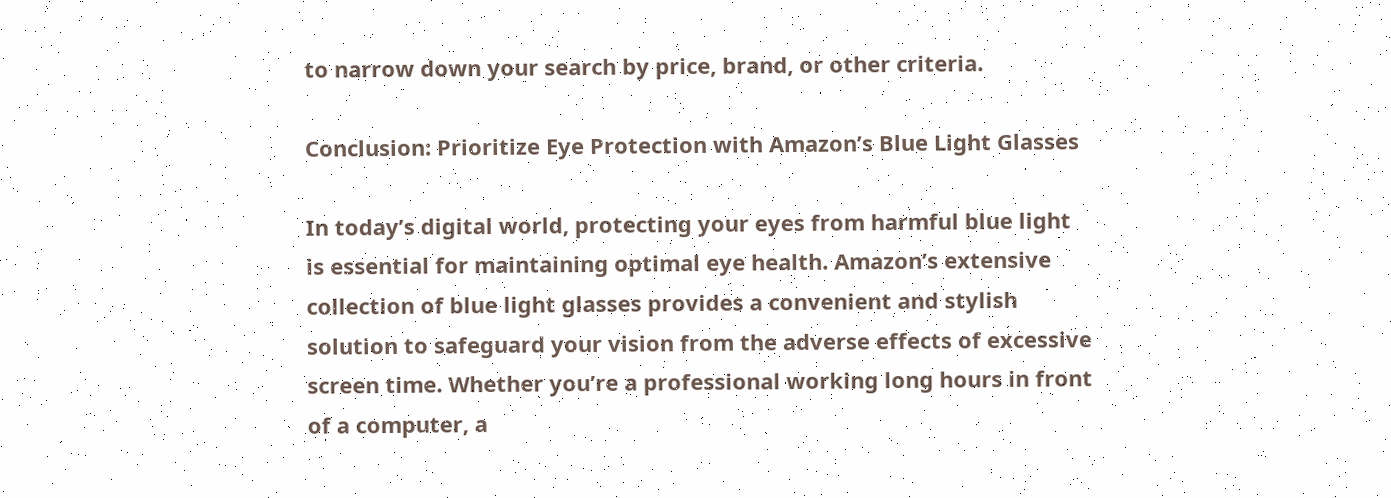to narrow down your search by price, brand, or other criteria.

Conclusion: Prioritize Eye Protection with Amazon’s Blue Light Glasses

In today’s digital world, protecting your eyes from harmful blue light is essential for maintaining optimal eye health. Amazon’s extensive collection of blue light glasses provides a convenient and stylish solution to safeguard your vision from the adverse effects of excessive screen time. Whether you’re a professional working long hours in front of a computer, a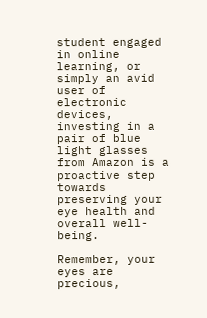student engaged in online learning, or simply an avid user of electronic devices, investing in a pair of blue light glasses from Amazon is a proactive step towards preserving your eye health and overall well-being.

Remember, your eyes are precious,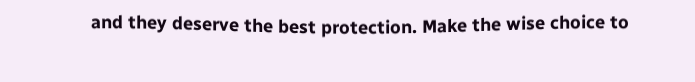and they deserve the best protection. Make the wise choice to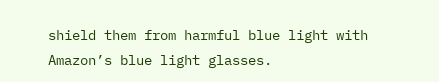shield them from harmful blue light with Amazon’s blue light glasses.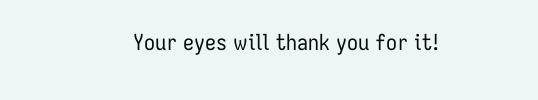Your eyes will thank you for it!